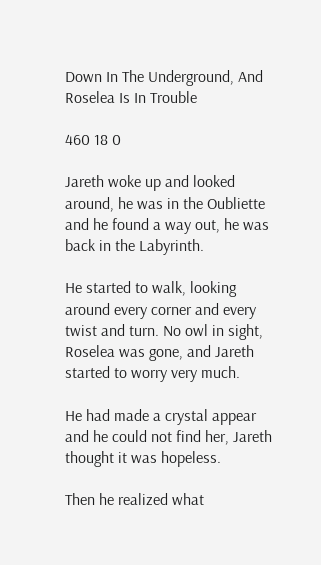Down In The Underground, And Roselea Is In Trouble

460 18 0

Jareth woke up and looked around, he was in the Oubliette and he found a way out, he was back in the Labyrinth.

He started to walk, looking around every corner and every twist and turn. No owl in sight, Roselea was gone, and Jareth started to worry very much.

He had made a crystal appear and he could not find her, Jareth thought it was hopeless.

Then he realized what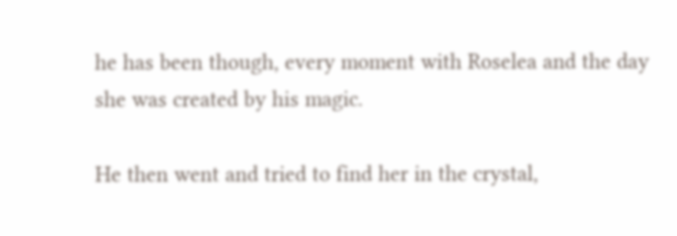he has been though, every moment with Roselea and the day she was created by his magic.

He then went and tried to find her in the crystal,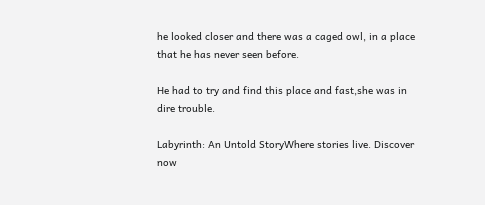he looked closer and there was a caged owl, in a place that he has never seen before.

He had to try and find this place and fast,she was in dire trouble.

Labyrinth: An Untold StoryWhere stories live. Discover now